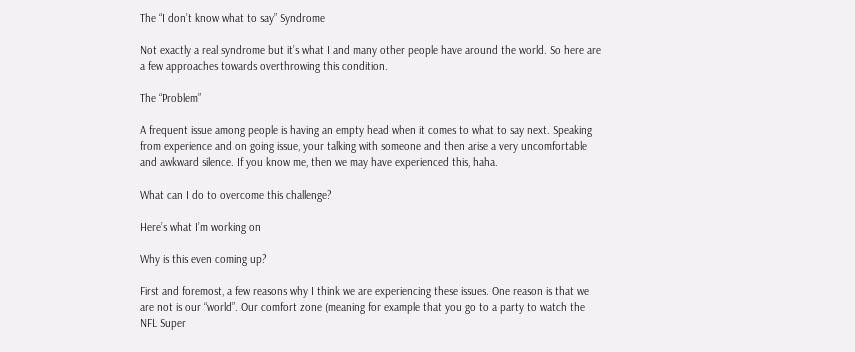The “I don’t know what to say” Syndrome

Not exactly a real syndrome but it’s what I and many other people have around the world. So here are a few approaches towards overthrowing this condition.

The “Problem”

A frequent issue among people is having an empty head when it comes to what to say next. Speaking from experience and on going issue, your talking with someone and then arise a very uncomfortable and awkward silence. If you know me, then we may have experienced this, haha.

What can I do to overcome this challenge?

Here’s what I’m working on

Why is this even coming up?

First and foremost, a few reasons why I think we are experiencing these issues. One reason is that we are not is our “world”. Our comfort zone (meaning for example that you go to a party to watch the NFL Super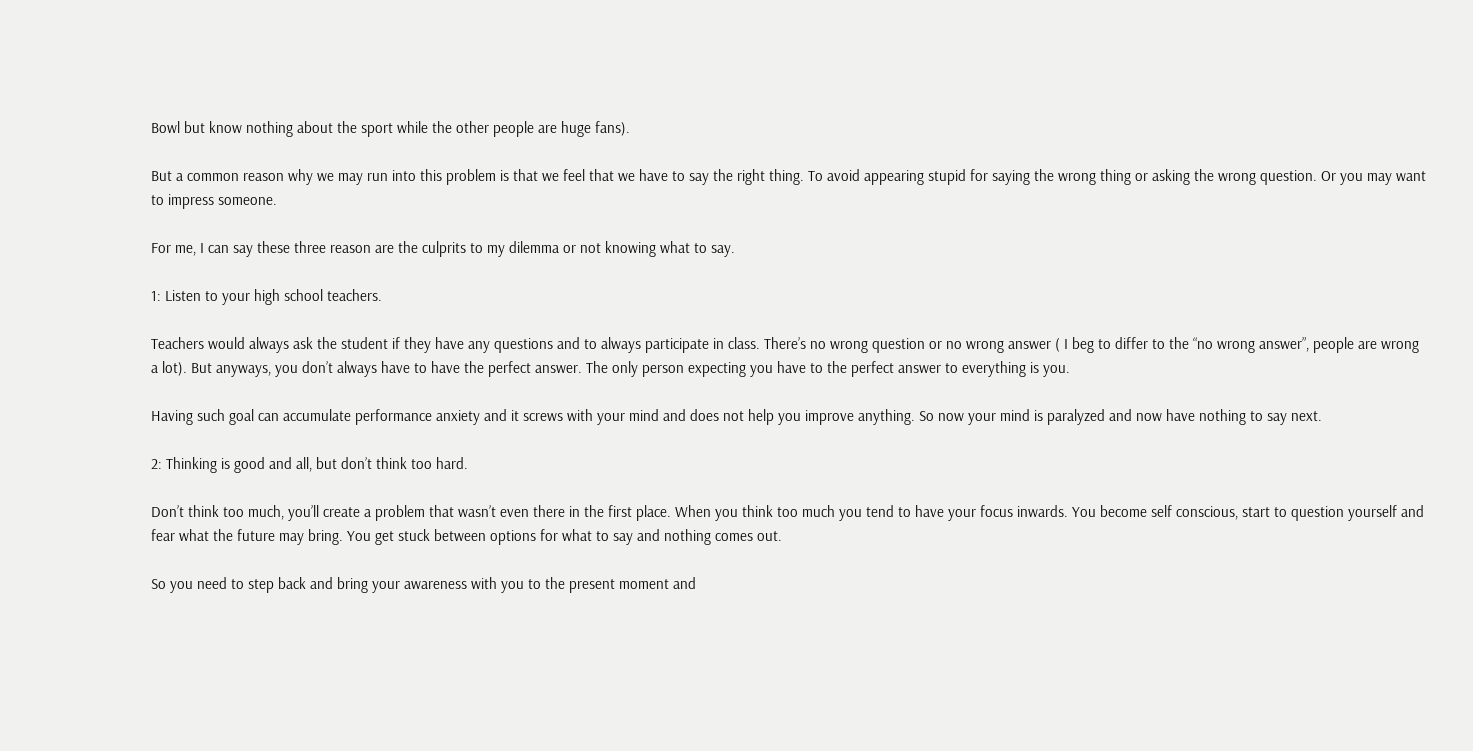Bowl but know nothing about the sport while the other people are huge fans).

But a common reason why we may run into this problem is that we feel that we have to say the right thing. To avoid appearing stupid for saying the wrong thing or asking the wrong question. Or you may want to impress someone.

For me, I can say these three reason are the culprits to my dilemma or not knowing what to say.

1: Listen to your high school teachers.

Teachers would always ask the student if they have any questions and to always participate in class. There’s no wrong question or no wrong answer ( I beg to differ to the “no wrong answer”, people are wrong a lot). But anyways, you don’t always have to have the perfect answer. The only person expecting you have to the perfect answer to everything is you.

Having such goal can accumulate performance anxiety and it screws with your mind and does not help you improve anything. So now your mind is paralyzed and now have nothing to say next.

2: Thinking is good and all, but don’t think too hard.

Don’t think too much, you’ll create a problem that wasn’t even there in the first place. When you think too much you tend to have your focus inwards. You become self conscious, start to question yourself and fear what the future may bring. You get stuck between options for what to say and nothing comes out.

So you need to step back and bring your awareness with you to the present moment and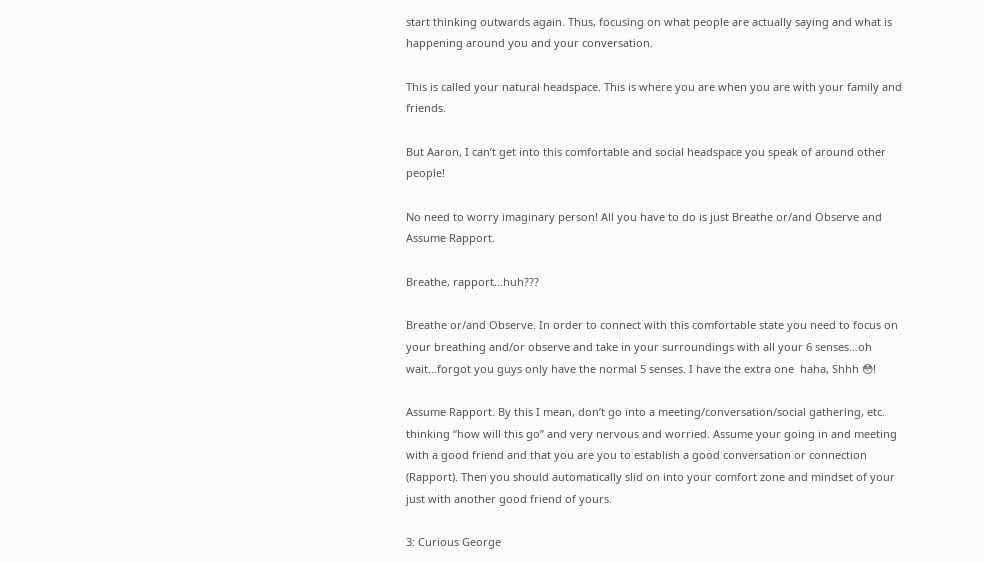start thinking outwards again. Thus, focusing on what people are actually saying and what is happening around you and your conversation.

This is called your natural headspace. This is where you are when you are with your family and friends.

But Aaron, I can’t get into this comfortable and social headspace you speak of around other people!

No need to worry imaginary person! All you have to do is just Breathe or/and Observe and Assume Rapport.

Breathe, rapport…huh???

Breathe or/and Observe. In order to connect with this comfortable state you need to focus on your breathing and/or observe and take in your surroundings with all your 6 senses…oh wait…forgot you guys only have the normal 5 senses. I have the extra one  haha, Shhh 😳!

Assume Rapport. By this I mean, don’t go into a meeting/conversation/social gathering, etc. thinking “how will this go” and very nervous and worried. Assume your going in and meeting with a good friend and that you are you to establish a good conversation or connection (Rapport). Then you should automatically slid on into your comfort zone and mindset of your just with another good friend of yours.

3: Curious George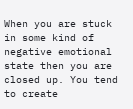When you are stuck in some kind of negative emotional state then you are closed up. You tend to create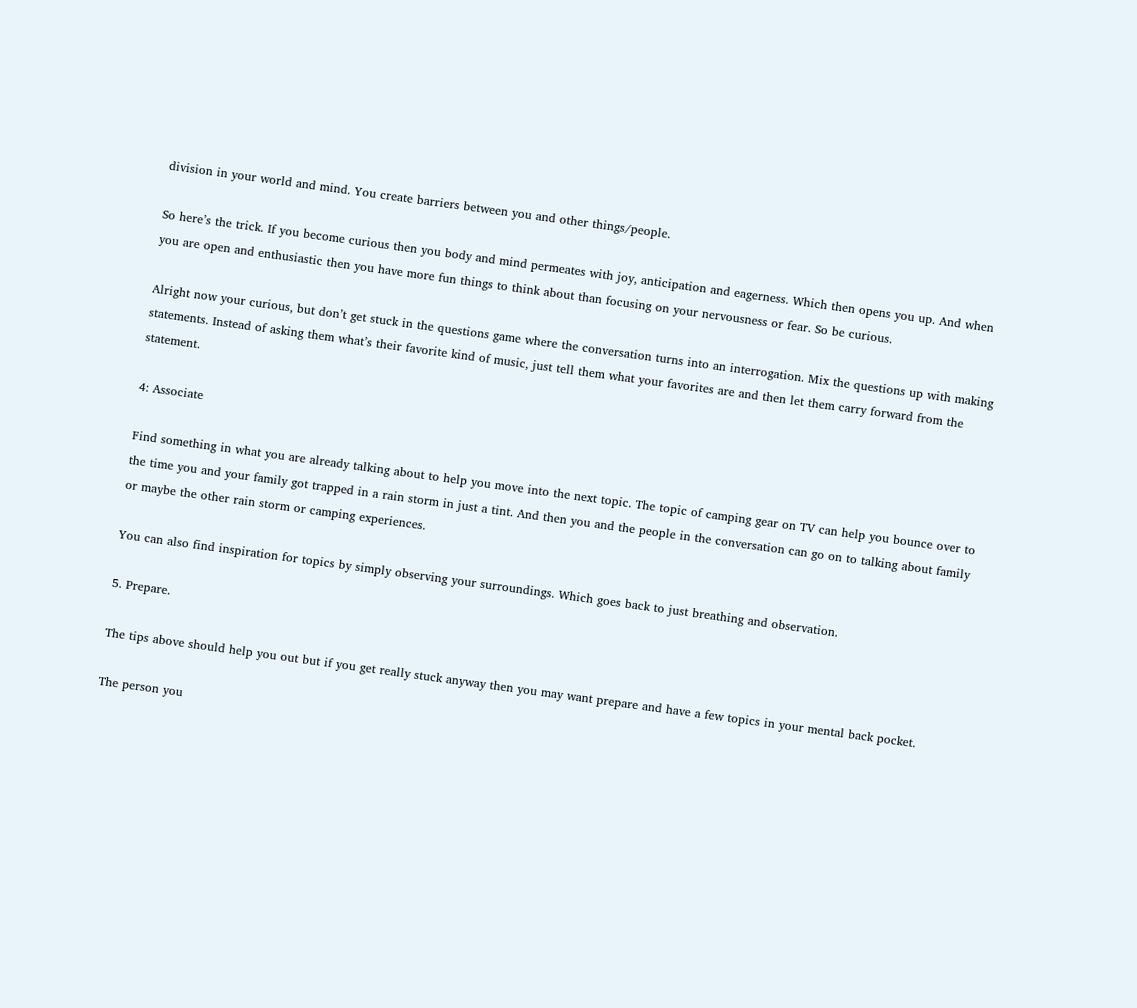division in your world and mind. You create barriers between you and other things/people.

So here’s the trick. If you become curious then you body and mind permeates with joy, anticipation and eagerness. Which then opens you up. And when you are open and enthusiastic then you have more fun things to think about than focusing on your nervousness or fear. So be curious.

Alright now your curious, but don’t get stuck in the questions game where the conversation turns into an interrogation. Mix the questions up with making statements. Instead of asking them what’s their favorite kind of music, just tell them what your favorites are and then let them carry forward from the statement.

4: Associate

Find something in what you are already talking about to help you move into the next topic. The topic of camping gear on TV can help you bounce over to the time you and your family got trapped in a rain storm in just a tint. And then you and the people in the conversation can go on to talking about family or maybe the other rain storm or camping experiences.

You can also find inspiration for topics by simply observing your surroundings. Which goes back to just breathing and observation.

5. Prepare.

The tips above should help you out but if you get really stuck anyway then you may want prepare and have a few topics in your mental back pocket.

The person you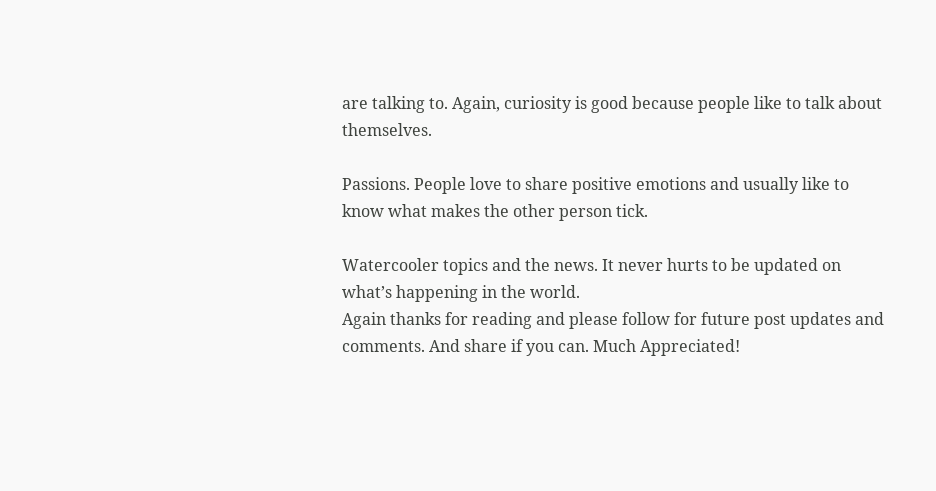are talking to. Again, curiosity is good because people like to talk about themselves.

Passions. People love to share positive emotions and usually like to know what makes the other person tick.

Watercooler topics and the news. It never hurts to be updated on what’s happening in the world.
Again thanks for reading and please follow for future post updates and comments. And share if you can. Much Appreciated!